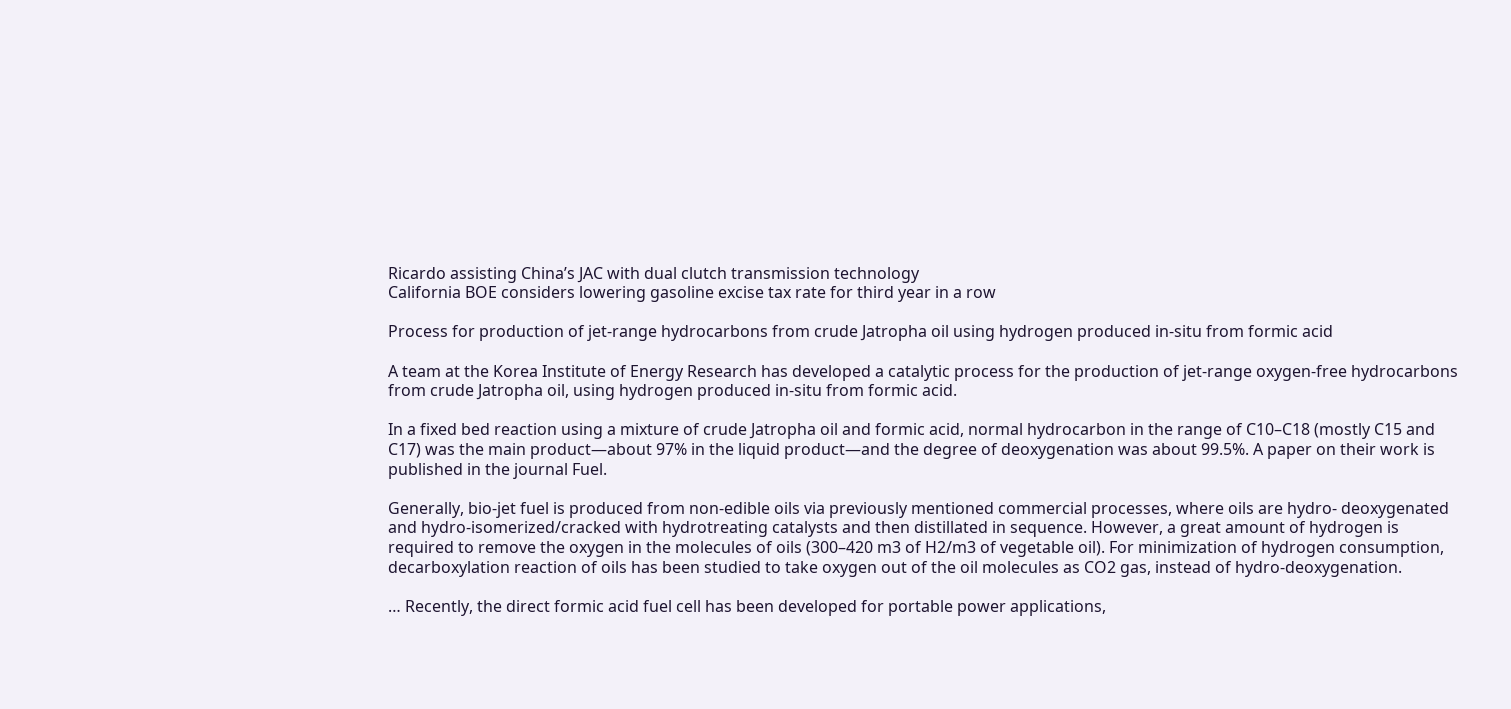Ricardo assisting China’s JAC with dual clutch transmission technology
California BOE considers lowering gasoline excise tax rate for third year in a row

Process for production of jet-range hydrocarbons from crude Jatropha oil using hydrogen produced in-situ from formic acid

A team at the Korea Institute of Energy Research has developed a catalytic process for the production of jet-range oxygen-free hydrocarbons from crude Jatropha oil, using hydrogen produced in-situ from formic acid.

In a fixed bed reaction using a mixture of crude Jatropha oil and formic acid, normal hydrocarbon in the range of C10–C18 (mostly C15 and C17) was the main product—about 97% in the liquid product—and the degree of deoxygenation was about 99.5%. A paper on their work is published in the journal Fuel.

Generally, bio-jet fuel is produced from non-edible oils via previously mentioned commercial processes, where oils are hydro- deoxygenated and hydro-isomerized/cracked with hydrotreating catalysts and then distillated in sequence. However, a great amount of hydrogen is required to remove the oxygen in the molecules of oils (300–420 m3 of H2/m3 of vegetable oil). For minimization of hydrogen consumption, decarboxylation reaction of oils has been studied to take oxygen out of the oil molecules as CO2 gas, instead of hydro-deoxygenation.

… Recently, the direct formic acid fuel cell has been developed for portable power applications,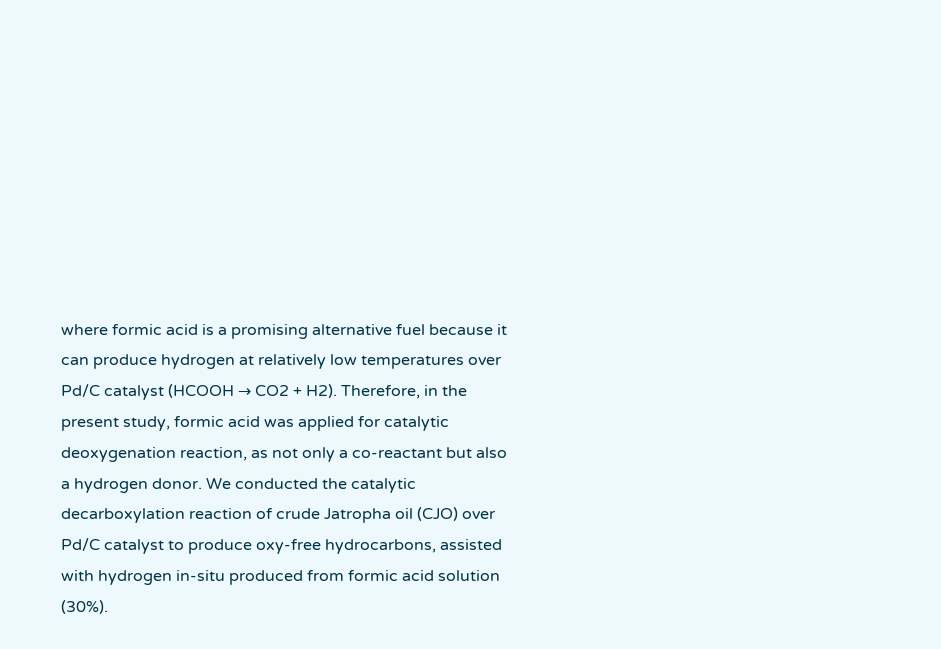where formic acid is a promising alternative fuel because it can produce hydrogen at relatively low temperatures over Pd/C catalyst (HCOOH → CO2 + H2). Therefore, in the present study, formic acid was applied for catalytic deoxygenation reaction, as not only a co-reactant but also a hydrogen donor. We conducted the catalytic decarboxylation reaction of crude Jatropha oil (CJO) over Pd/C catalyst to produce oxy-free hydrocarbons, assisted with hydrogen in-situ produced from formic acid solution (30%).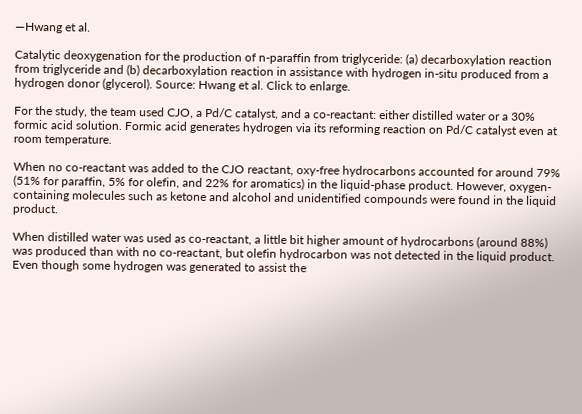—Hwang et al.

Catalytic deoxygenation for the production of n-paraffin from triglyceride: (a) decarboxylation reaction from triglyceride and (b) decarboxylation reaction in assistance with hydrogen in-situ produced from a hydrogen donor (glycerol). Source: Hwang et al. Click to enlarge.

For the study, the team used CJO, a Pd/C catalyst, and a co-reactant: either distilled water or a 30% formic acid solution. Formic acid generates hydrogen via its reforming reaction on Pd/C catalyst even at room temperature.

When no co-reactant was added to the CJO reactant, oxy-free hydrocarbons accounted for around 79% (51% for paraffin, 5% for olefin, and 22% for aromatics) in the liquid-phase product. However, oxygen-containing molecules such as ketone and alcohol and unidentified compounds were found in the liquid product.

When distilled water was used as co-reactant, a little bit higher amount of hydrocarbons (around 88%) was produced than with no co-reactant, but olefin hydrocarbon was not detected in the liquid product. Even though some hydrogen was generated to assist the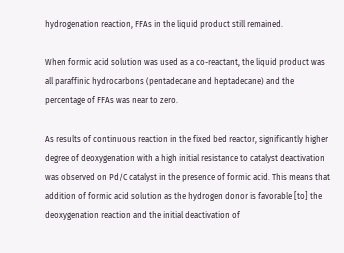hydrogenation reaction, FFAs in the liquid product still remained.

When formic acid solution was used as a co-reactant, the liquid product was all paraffinic hydrocarbons (pentadecane and heptadecane) and the percentage of FFAs was near to zero.

As results of continuous reaction in the fixed bed reactor, significantly higher degree of deoxygenation with a high initial resistance to catalyst deactivation was observed on Pd/C catalyst in the presence of formic acid. This means that addition of formic acid solution as the hydrogen donor is favorable [to] the deoxygenation reaction and the initial deactivation of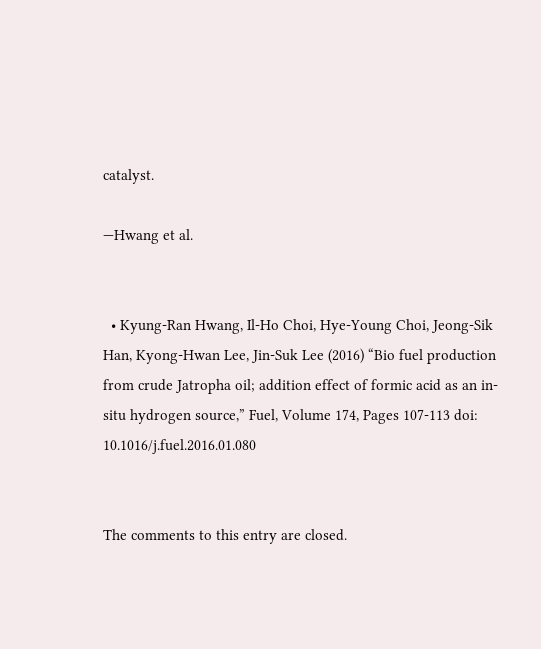catalyst.

—Hwang et al.


  • Kyung-Ran Hwang, Il-Ho Choi, Hye-Young Choi, Jeong-Sik Han, Kyong-Hwan Lee, Jin-Suk Lee (2016) “Bio fuel production from crude Jatropha oil; addition effect of formic acid as an in-situ hydrogen source,” Fuel, Volume 174, Pages 107-113 doi: 10.1016/j.fuel.2016.01.080


The comments to this entry are closed.